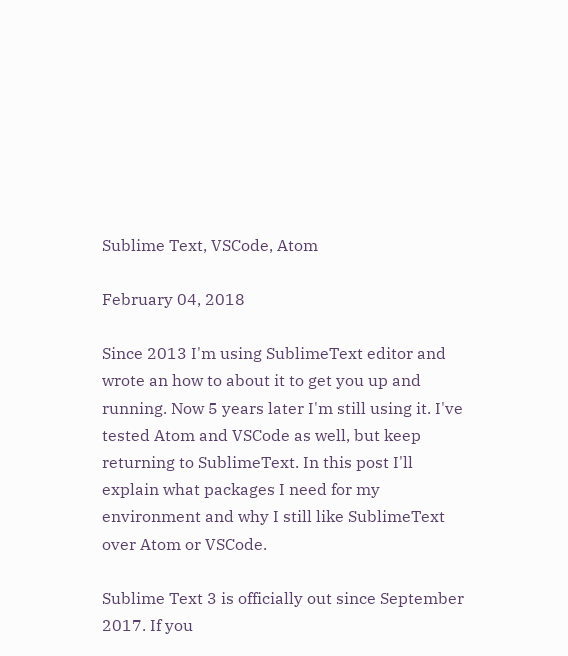Sublime Text, VSCode, Atom

February 04, 2018

Since 2013 I'm using SublimeText editor and wrote an how to about it to get you up and running. Now 5 years later I'm still using it. I've tested Atom and VSCode as well, but keep returning to SublimeText. In this post I'll explain what packages I need for my environment and why I still like SublimeText over Atom or VSCode.

Sublime Text 3 is officially out since September 2017. If you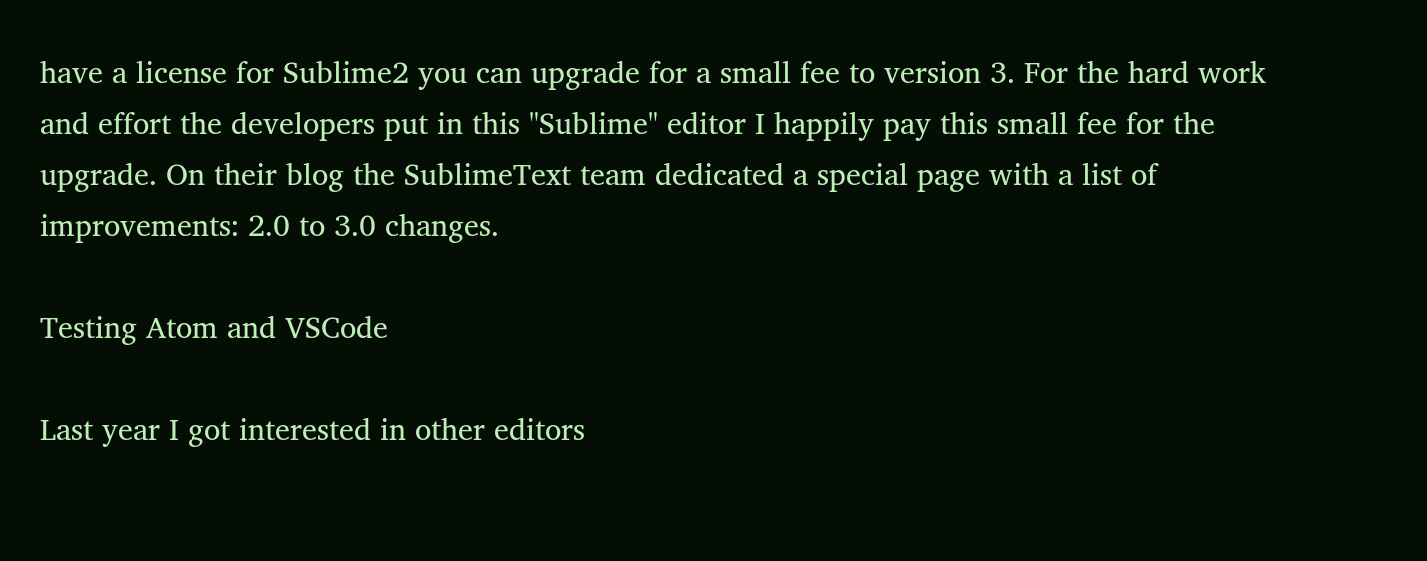have a license for Sublime2 you can upgrade for a small fee to version 3. For the hard work and effort the developers put in this "Sublime" editor I happily pay this small fee for the upgrade. On their blog the SublimeText team dedicated a special page with a list of improvements: 2.0 to 3.0 changes.

Testing Atom and VSCode

Last year I got interested in other editors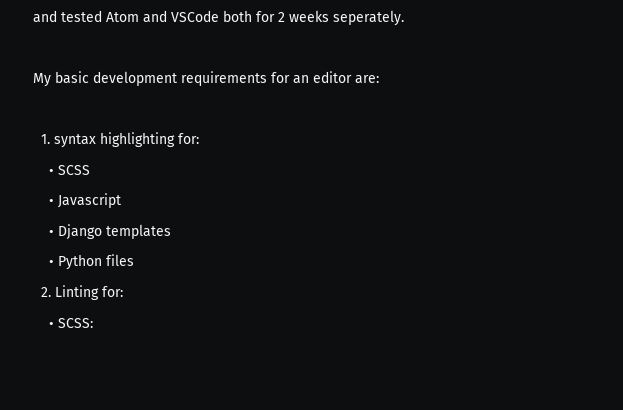and tested Atom and VSCode both for 2 weeks seperately.

My basic development requirements for an editor are:

  1. syntax highlighting for:
    • SCSS
    • Javascript
    • Django templates
    • Python files
  2. Linting for:
    • SCSS: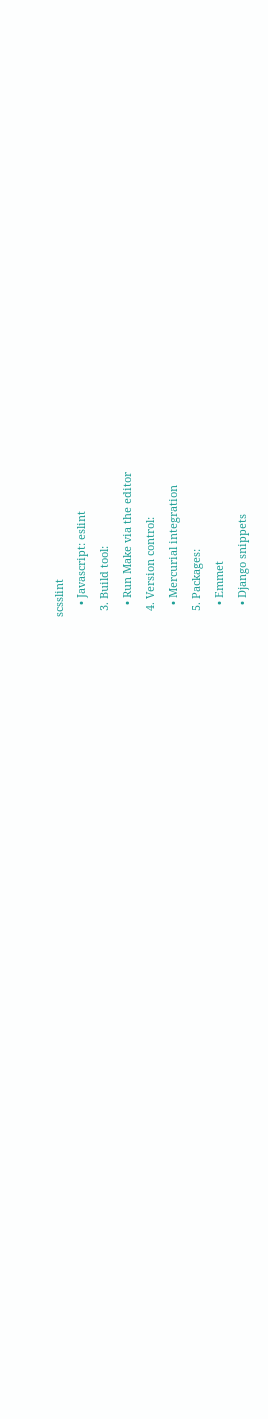scsslint
    • Javascript: eslint
  3. Build tool:
    • Run Make via the editor
  4. Version control:
    • Mercurial integration
  5. Packages:
    • Emmet
    • Django snippets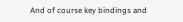And of course key bindings and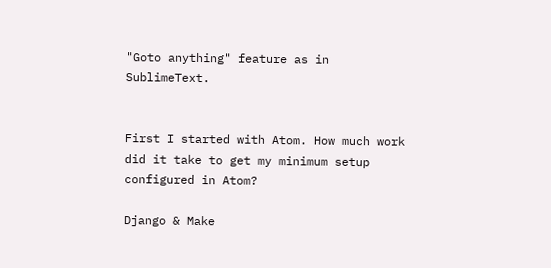"Goto anything" feature as in SublimeText.


First I started with Atom. How much work did it take to get my minimum setup configured in Atom?

Django & Make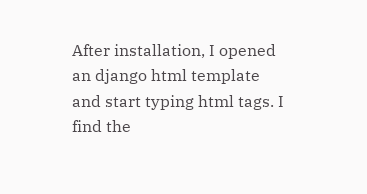After installation, I opened an django html template and start typing html tags. I find the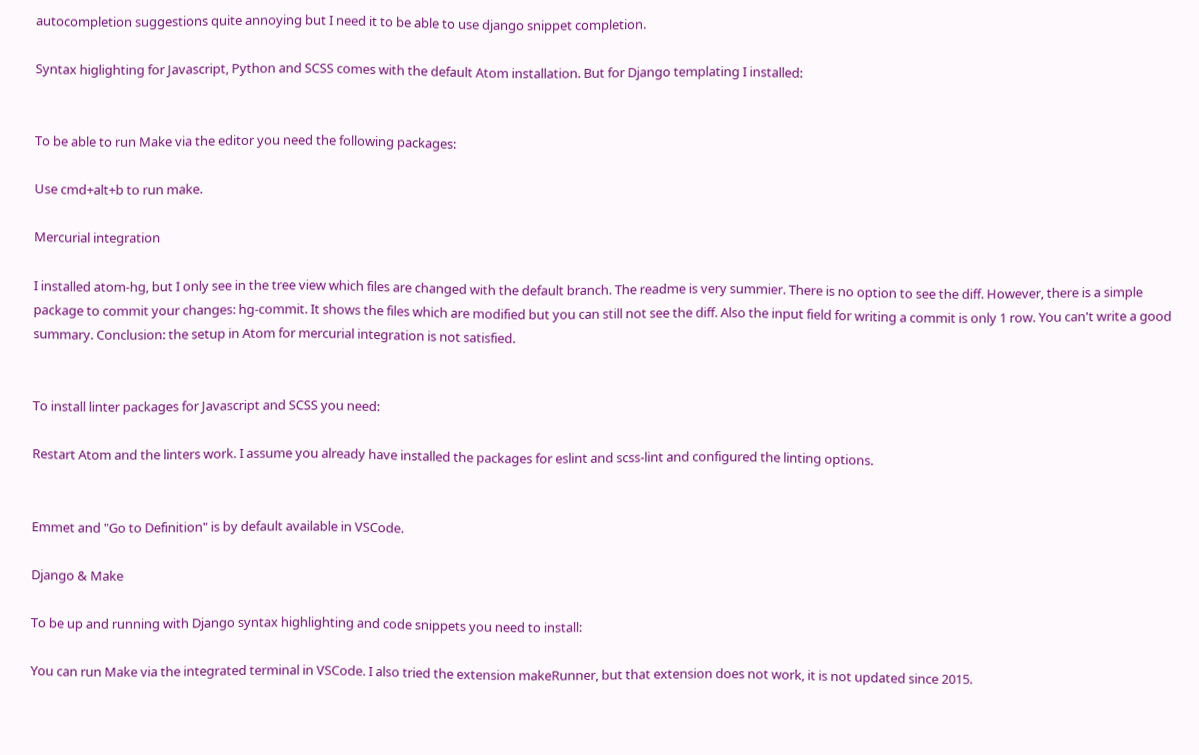autocompletion suggestions quite annoying but I need it to be able to use django snippet completion.

Syntax higlighting for Javascript, Python and SCSS comes with the default Atom installation. But for Django templating I installed:


To be able to run Make via the editor you need the following packages:

Use cmd+alt+b to run make.

Mercurial integration

I installed atom-hg, but I only see in the tree view which files are changed with the default branch. The readme is very summier. There is no option to see the diff. However, there is a simple package to commit your changes: hg-commit. It shows the files which are modified but you can still not see the diff. Also the input field for writing a commit is only 1 row. You can't write a good summary. Conclusion: the setup in Atom for mercurial integration is not satisfied.


To install linter packages for Javascript and SCSS you need:

Restart Atom and the linters work. I assume you already have installed the packages for eslint and scss-lint and configured the linting options.


Emmet and "Go to Definition" is by default available in VSCode.

Django & Make

To be up and running with Django syntax highlighting and code snippets you need to install:

You can run Make via the integrated terminal in VSCode. I also tried the extension makeRunner, but that extension does not work, it is not updated since 2015.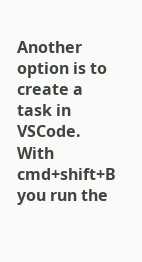Another option is to create a task in VSCode. With cmd+shift+B you run the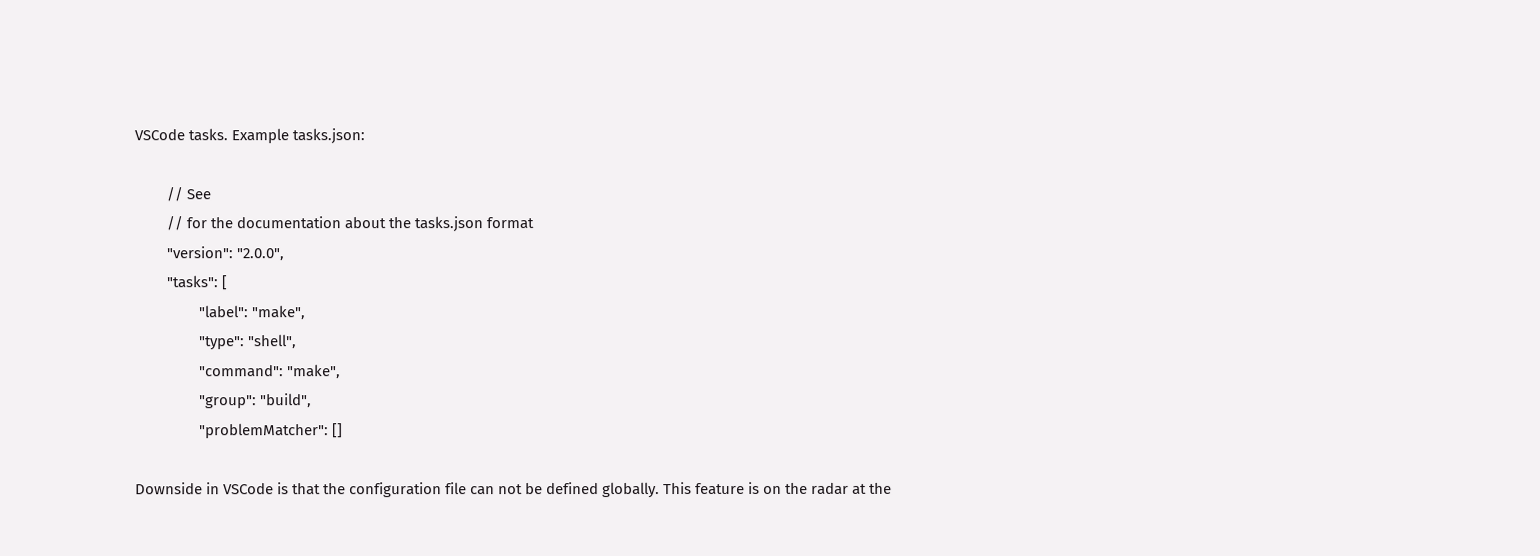VSCode tasks. Example tasks.json:

        // See
        // for the documentation about the tasks.json format
        "version": "2.0.0",
        "tasks": [
                "label": "make",
                "type": "shell",
                "command": "make",
                "group": "build",
                "problemMatcher": []

Downside in VSCode is that the configuration file can not be defined globally. This feature is on the radar at the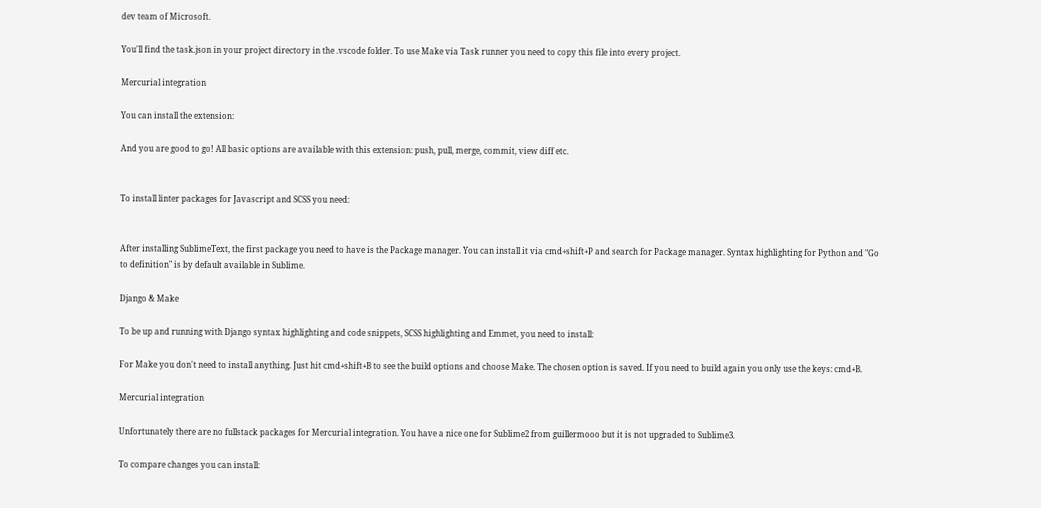dev team of Microsoft.

You'll find the task.json in your project directory in the .vscode folder. To use Make via Task runner you need to copy this file into every project.

Mercurial integration

You can install the extension:

And you are good to go! All basic options are available with this extension: push, pull, merge, commit, view diff etc.


To install linter packages for Javascript and SCSS you need:


After installing SublimeText, the first package you need to have is the Package manager. You can install it via cmd+shift+P and search for Package manager. Syntax highlighting for Python and "Go to definition" is by default available in Sublime.

Django & Make

To be up and running with Django syntax highlighting and code snippets, SCSS highlighting and Emmet, you need to install:

For Make you don't need to install anything. Just hit cmd+shift+B to see the build options and choose Make. The chosen option is saved. If you need to build again you only use the keys: cmd+B.

Mercurial integration

Unfortunately there are no fullstack packages for Mercurial integration. You have a nice one for Sublime2 from guillermooo but it is not upgraded to Sublime3.

To compare changes you can install: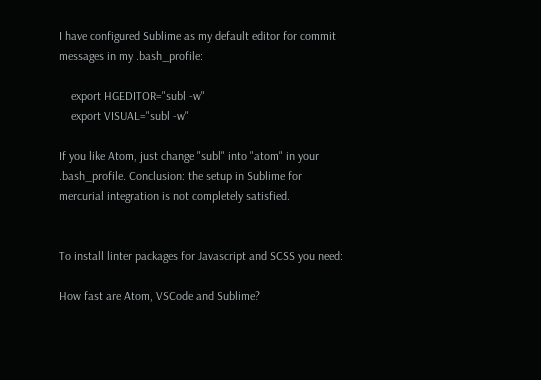I have configured Sublime as my default editor for commit messages in my .bash_profile:

    export HGEDITOR="subl -w"
    export VISUAL="subl -w"

If you like Atom, just change "subl" into "atom" in your .bash_profile. Conclusion: the setup in Sublime for mercurial integration is not completely satisfied.


To install linter packages for Javascript and SCSS you need:

How fast are Atom, VSCode and Sublime?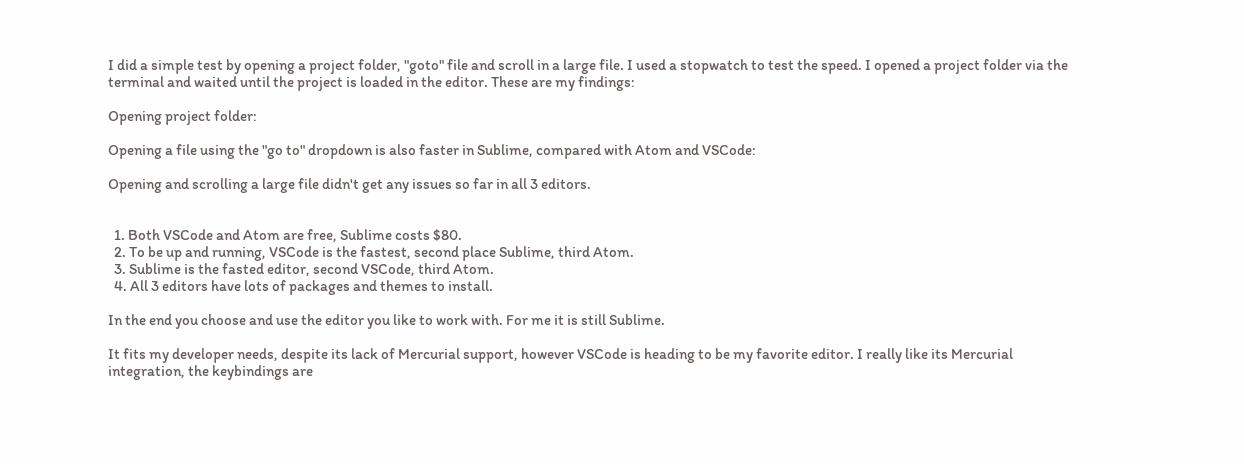I did a simple test by opening a project folder, "goto" file and scroll in a large file. I used a stopwatch to test the speed. I opened a project folder via the terminal and waited until the project is loaded in the editor. These are my findings:

Opening project folder:

Opening a file using the "go to" dropdown is also faster in Sublime, compared with Atom and VSCode:

Opening and scrolling a large file didn't get any issues so far in all 3 editors.


  1. Both VSCode and Atom are free, Sublime costs $80.
  2. To be up and running, VSCode is the fastest, second place Sublime, third Atom.
  3. Sublime is the fasted editor, second VSCode, third Atom.
  4. All 3 editors have lots of packages and themes to install.

In the end you choose and use the editor you like to work with. For me it is still Sublime.

It fits my developer needs, despite its lack of Mercurial support, however VSCode is heading to be my favorite editor. I really like its Mercurial integration, the keybindings are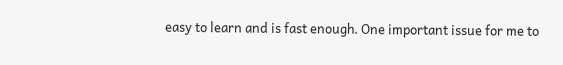easy to learn and is fast enough. One important issue for me to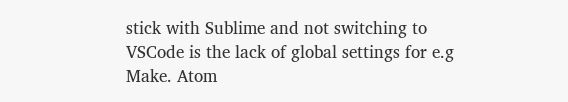stick with Sublime and not switching to VSCode is the lack of global settings for e.g Make. Atom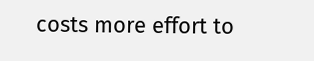costs more effort to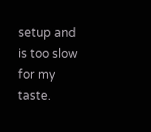setup and is too slow for my taste.